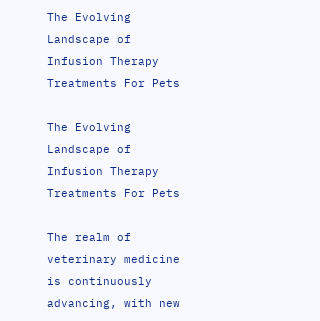The Evolving Landscape of Infusion Therapy Treatments For Pets

The Evolving Landscape of Infusion Therapy Treatments For Pets

The realm of veterinary medicine is continuously advancing, with new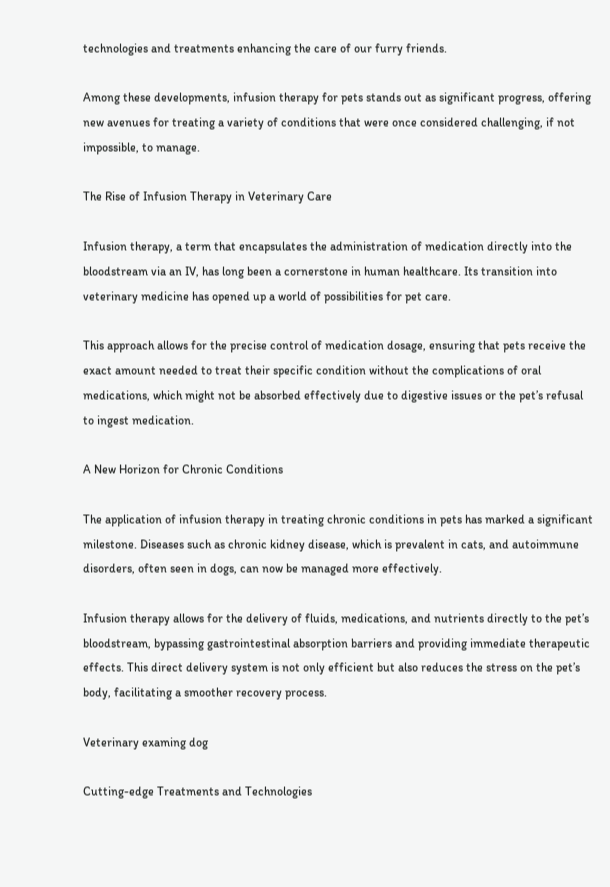technologies and treatments enhancing the care of our furry friends.

Among these developments, infusion therapy for pets stands out as significant progress, offering new avenues for treating a variety of conditions that were once considered challenging, if not impossible, to manage.

The Rise of Infusion Therapy in Veterinary Care

Infusion therapy, a term that encapsulates the administration of medication directly into the bloodstream via an IV, has long been a cornerstone in human healthcare. Its transition into veterinary medicine has opened up a world of possibilities for pet care.

This approach allows for the precise control of medication dosage, ensuring that pets receive the exact amount needed to treat their specific condition without the complications of oral medications, which might not be absorbed effectively due to digestive issues or the pet’s refusal to ingest medication.

A New Horizon for Chronic Conditions

The application of infusion therapy in treating chronic conditions in pets has marked a significant milestone. Diseases such as chronic kidney disease, which is prevalent in cats, and autoimmune disorders, often seen in dogs, can now be managed more effectively.

Infusion therapy allows for the delivery of fluids, medications, and nutrients directly to the pet’s bloodstream, bypassing gastrointestinal absorption barriers and providing immediate therapeutic effects. This direct delivery system is not only efficient but also reduces the stress on the pet’s body, facilitating a smoother recovery process.

Veterinary examing dog

Cutting-edge Treatments and Technologies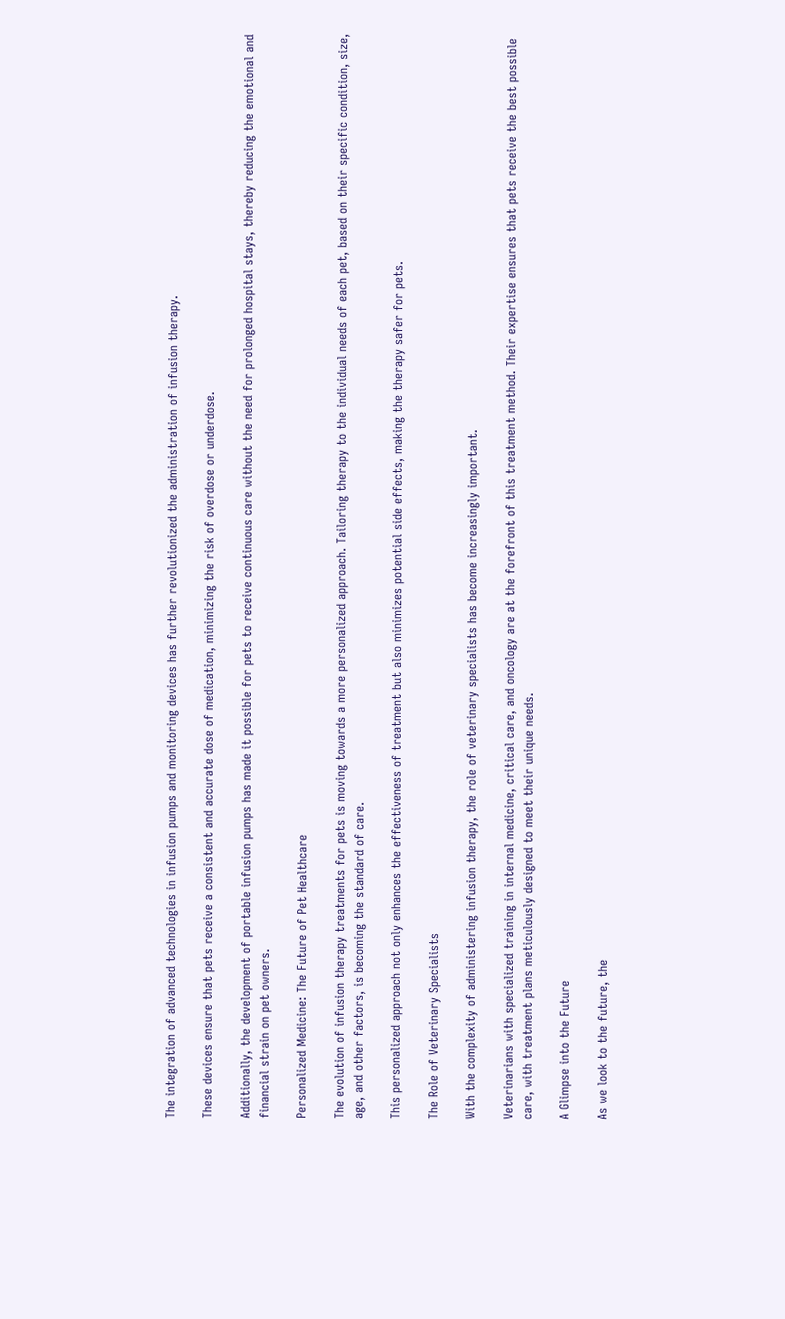The integration of advanced technologies in infusion pumps and monitoring devices has further revolutionized the administration of infusion therapy.

These devices ensure that pets receive a consistent and accurate dose of medication, minimizing the risk of overdose or underdose.

Additionally, the development of portable infusion pumps has made it possible for pets to receive continuous care without the need for prolonged hospital stays, thereby reducing the emotional and financial strain on pet owners.

Personalized Medicine: The Future of Pet Healthcare

The evolution of infusion therapy treatments for pets is moving towards a more personalized approach. Tailoring therapy to the individual needs of each pet, based on their specific condition, size, age, and other factors, is becoming the standard of care.

This personalized approach not only enhances the effectiveness of treatment but also minimizes potential side effects, making the therapy safer for pets.

The Role of Veterinary Specialists

With the complexity of administering infusion therapy, the role of veterinary specialists has become increasingly important.

Veterinarians with specialized training in internal medicine, critical care, and oncology are at the forefront of this treatment method. Their expertise ensures that pets receive the best possible care, with treatment plans meticulously designed to meet their unique needs.

A Glimpse into the Future

As we look to the future, the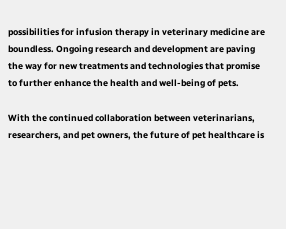possibilities for infusion therapy in veterinary medicine are boundless. Ongoing research and development are paving the way for new treatments and technologies that promise to further enhance the health and well-being of pets.

With the continued collaboration between veterinarians, researchers, and pet owners, the future of pet healthcare is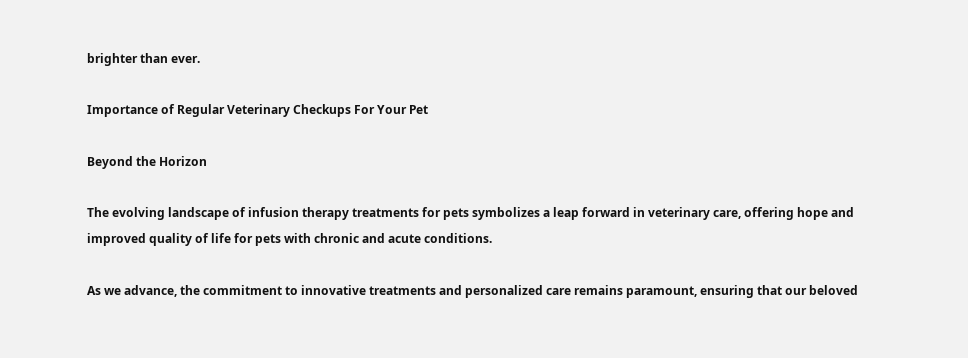brighter than ever.

Importance of Regular Veterinary Checkups For Your Pet

Beyond the Horizon

The evolving landscape of infusion therapy treatments for pets symbolizes a leap forward in veterinary care, offering hope and improved quality of life for pets with chronic and acute conditions.

As we advance, the commitment to innovative treatments and personalized care remains paramount, ensuring that our beloved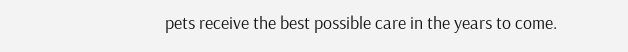pets receive the best possible care in the years to come.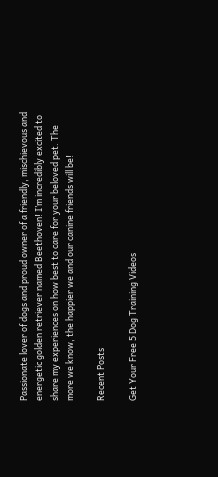Passionate lover of dogs and proud owner of a friendly, mischievous and energetic golden retriever named Beethoven! I’m incredibly excited to share my experiences on how best to care for your beloved pet. The more we know, the happier we and our canine friends will be!

Recent Posts

Get Your Free 5 Dog Training Videos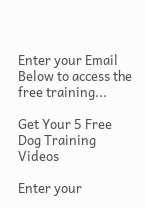Enter your Email Below to access the free training...

Get Your 5 Free Dog Training Videos

Enter your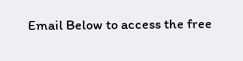Email Below to access the free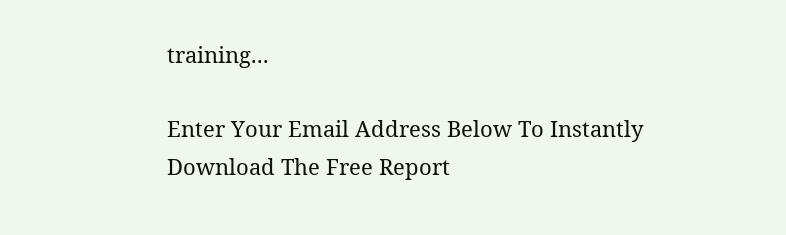training...

Enter Your Email Address Below To Instantly Download The Free Report